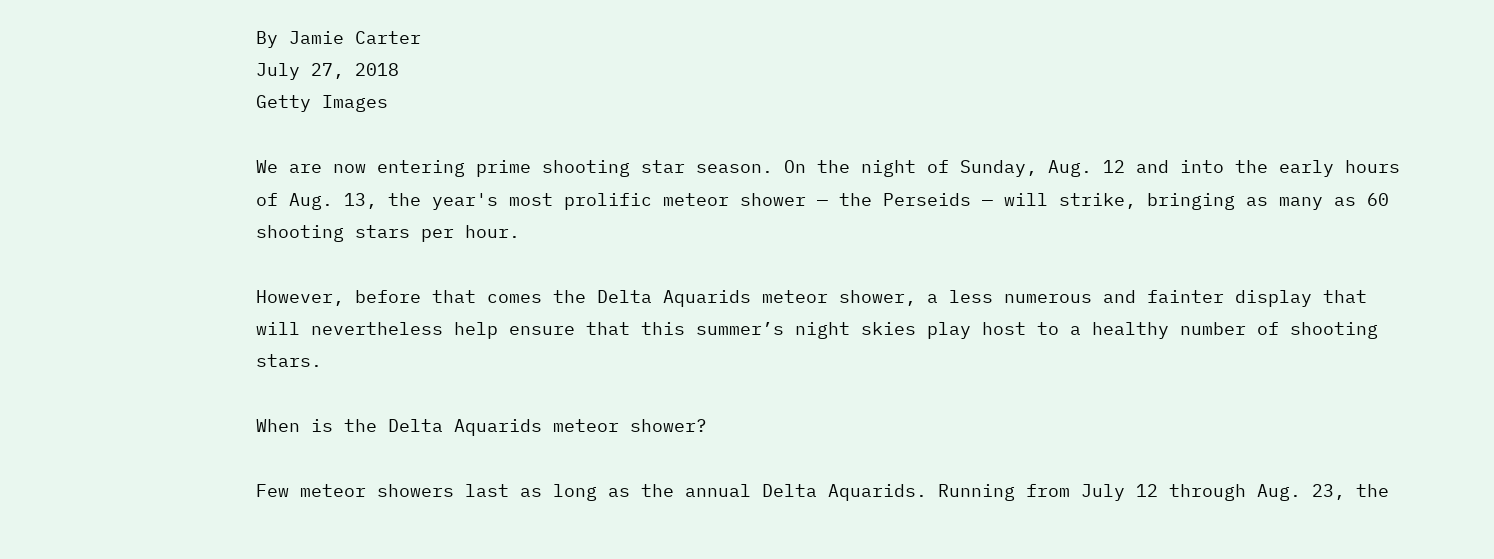By Jamie Carter
July 27, 2018
Getty Images

We are now entering prime shooting star season. On the night of Sunday, Aug. 12 and into the early hours of Aug. 13, the year's most prolific meteor shower — the Perseids — will strike, bringing as many as 60 shooting stars per hour.

However, before that comes the Delta Aquarids meteor shower, a less numerous and fainter display that will nevertheless help ensure that this summer’s night skies play host to a healthy number of shooting stars.

When is the Delta Aquarids meteor shower?

Few meteor showers last as long as the annual Delta Aquarids. Running from July 12 through Aug. 23, the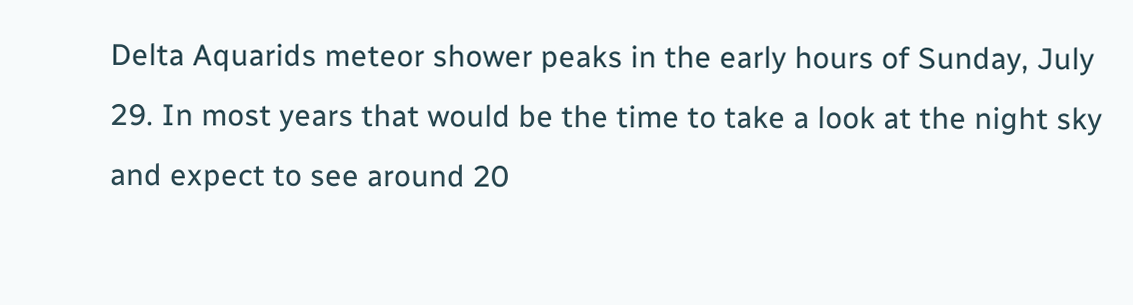Delta Aquarids meteor shower peaks in the early hours of Sunday, July 29. In most years that would be the time to take a look at the night sky and expect to see around 20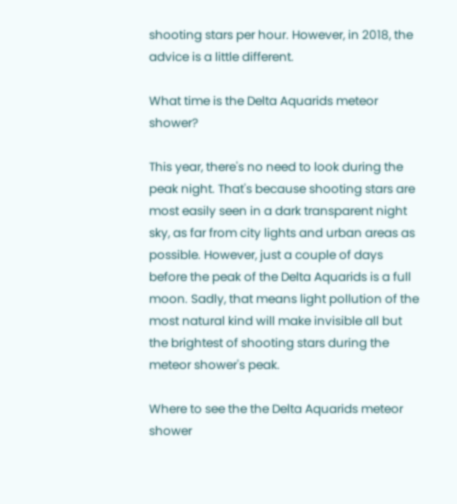shooting stars per hour. However, in 2018, the advice is a little different.

What time is the Delta Aquarids meteor shower?

This year, there's no need to look during the peak night. That's because shooting stars are most easily seen in a dark transparent night sky, as far from city lights and urban areas as possible. However, just a couple of days before the peak of the Delta Aquarids is a full moon. Sadly, that means light pollution of the most natural kind will make invisible all but the brightest of shooting stars during the meteor shower's peak.

Where to see the the Delta Aquarids meteor shower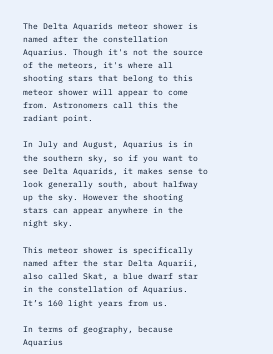The Delta Aquarids meteor shower is named after the constellation Aquarius. Though it's not the source of the meteors, it's where all shooting stars that belong to this meteor shower will appear to come from. Astronomers call this the radiant point.

In July and August, Aquarius is in the southern sky, so if you want to see Delta Aquarids, it makes sense to look generally south, about halfway up the sky. However the shooting stars can appear anywhere in the night sky.

This meteor shower is specifically named after the star Delta Aquarii, also called Skat, a blue dwarf star in the constellation of Aquarius. It’s 160 light years from us.

In terms of geography, because Aquarius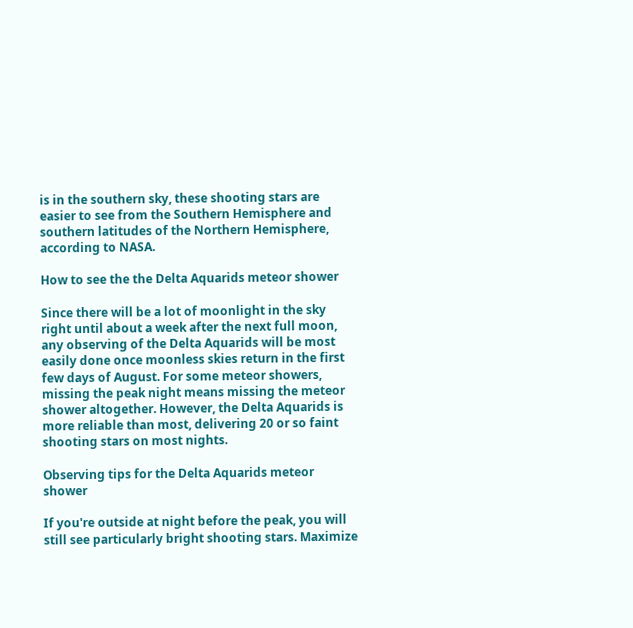is in the southern sky, these shooting stars are easier to see from the Southern Hemisphere and southern latitudes of the Northern Hemisphere, according to NASA.

How to see the the Delta Aquarids meteor shower

Since there will be a lot of moonlight in the sky right until about a week after the next full moon, any observing of the Delta Aquarids will be most easily done once moonless skies return in the first few days of August. For some meteor showers, missing the peak night means missing the meteor shower altogether. However, the Delta Aquarids is more reliable than most, delivering 20 or so faint shooting stars on most nights.

Observing tips for the Delta Aquarids meteor shower

If you're outside at night before the peak, you will still see particularly bright shooting stars. Maximize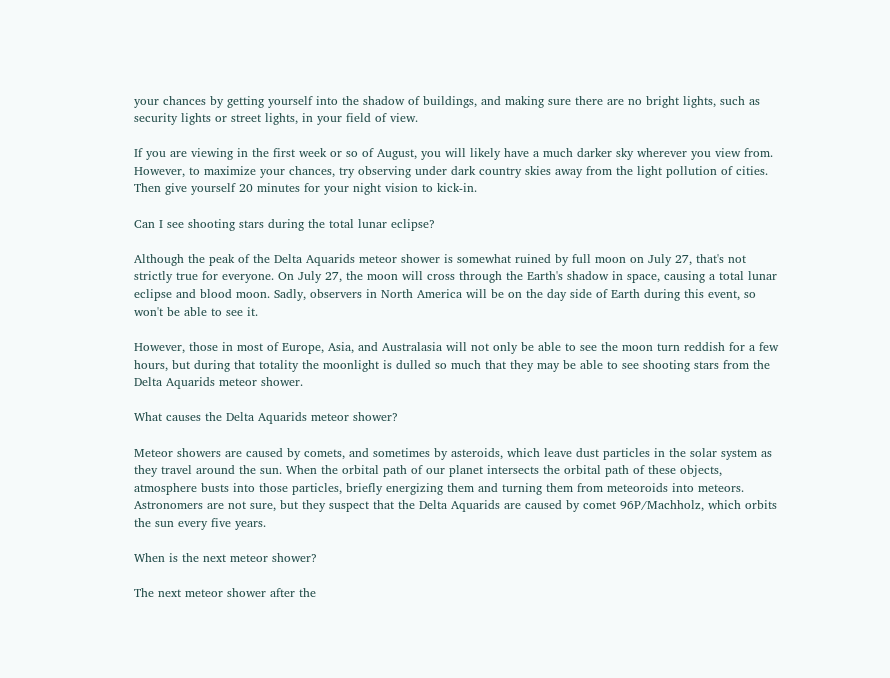your chances by getting yourself into the shadow of buildings, and making sure there are no bright lights, such as security lights or street lights, in your field of view.

If you are viewing in the first week or so of August, you will likely have a much darker sky wherever you view from. However, to maximize your chances, try observing under dark country skies away from the light pollution of cities. Then give yourself 20 minutes for your night vision to kick-in.

Can I see shooting stars during the total lunar eclipse?

Although the peak of the Delta Aquarids meteor shower is somewhat ruined by full moon on July 27, that's not strictly true for everyone. On July 27, the moon will cross through the Earth's shadow in space, causing a total lunar eclipse and blood moon. Sadly, observers in North America will be on the day side of Earth during this event, so won't be able to see it.

However, those in most of Europe, Asia, and Australasia will not only be able to see the moon turn reddish for a few hours, but during that totality the moonlight is dulled so much that they may be able to see shooting stars from the Delta Aquarids meteor shower.

What causes the Delta Aquarids meteor shower?

Meteor showers are caused by comets, and sometimes by asteroids, which leave dust particles in the solar system as they travel around the sun. When the orbital path of our planet intersects the orbital path of these objects, atmosphere busts into those particles, briefly energizing them and turning them from meteoroids into meteors. Astronomers are not sure, but they suspect that the Delta Aquarids are caused by comet 96P/Machholz, which orbits the sun every five years.

When is the next meteor shower?

The next meteor shower after the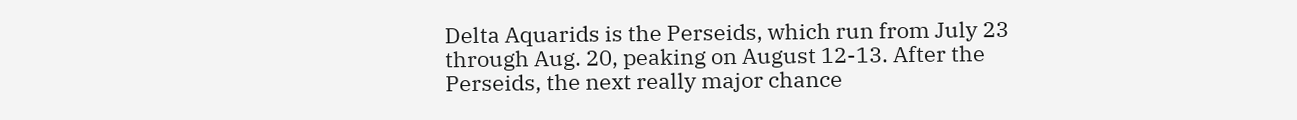Delta Aquarids is the Perseids, which run from July 23 through Aug. 20, peaking on August 12-13. After the Perseids, the next really major chance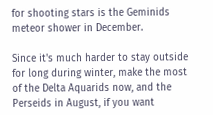for shooting stars is the Geminids meteor shower in December.

Since it's much harder to stay outside for long during winter, make the most of the Delta Aquarids now, and the Perseids in August, if you want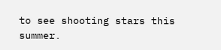to see shooting stars this summer.